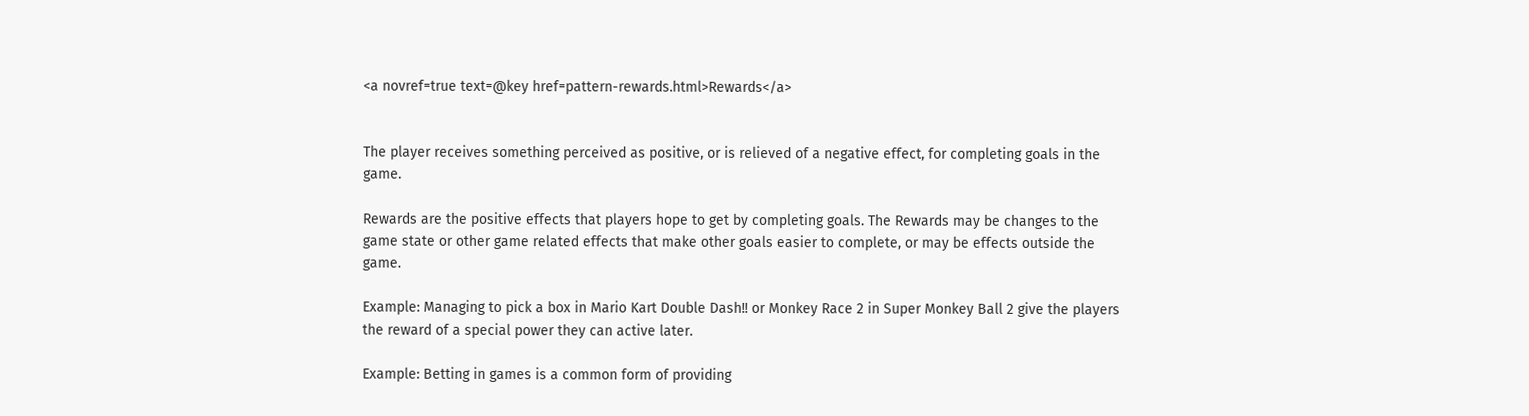<a novref=true text=@key href=pattern-rewards.html>Rewards</a>


The player receives something perceived as positive, or is relieved of a negative effect, for completing goals in the game.

Rewards are the positive effects that players hope to get by completing goals. The Rewards may be changes to the game state or other game related effects that make other goals easier to complete, or may be effects outside the game.

Example: Managing to pick a box in Mario Kart Double Dash!! or Monkey Race 2 in Super Monkey Ball 2 give the players the reward of a special power they can active later.

Example: Betting in games is a common form of providing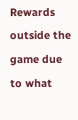Rewards outside the game due to what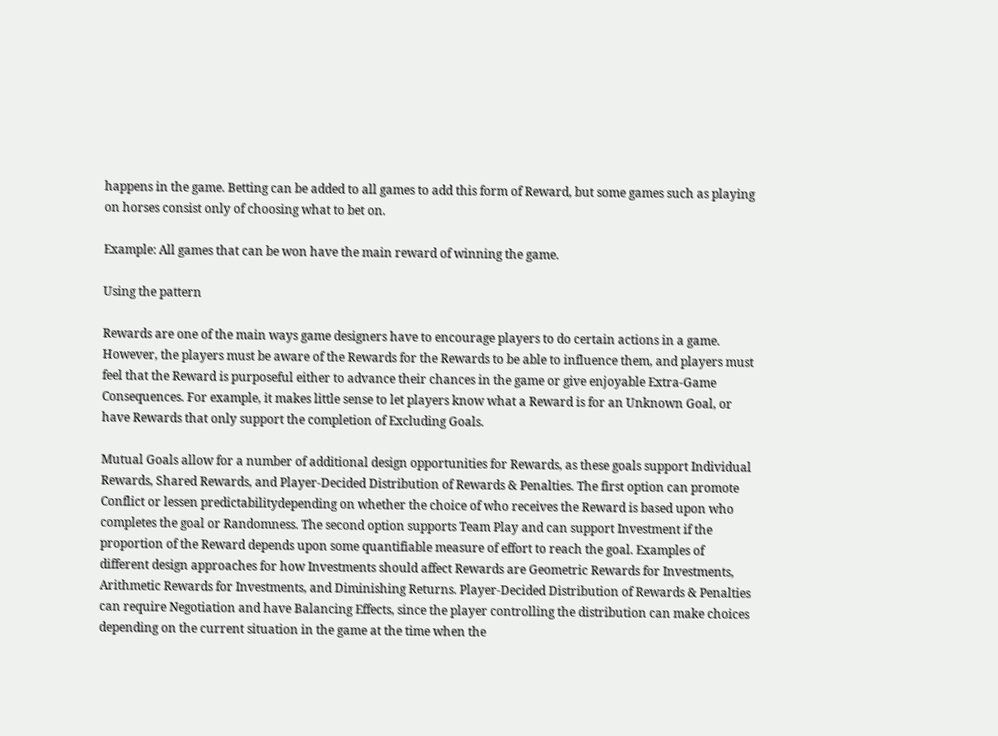happens in the game. Betting can be added to all games to add this form of Reward, but some games such as playing on horses consist only of choosing what to bet on.

Example: All games that can be won have the main reward of winning the game.

Using the pattern

Rewards are one of the main ways game designers have to encourage players to do certain actions in a game. However, the players must be aware of the Rewards for the Rewards to be able to influence them, and players must feel that the Reward is purposeful either to advance their chances in the game or give enjoyable Extra-Game Consequences. For example, it makes little sense to let players know what a Reward is for an Unknown Goal, or have Rewards that only support the completion of Excluding Goals.

Mutual Goals allow for a number of additional design opportunities for Rewards, as these goals support Individual Rewards, Shared Rewards, and Player-Decided Distribution of Rewards & Penalties. The first option can promote Conflict or lessen predictabilitydepending on whether the choice of who receives the Reward is based upon who completes the goal or Randomness. The second option supports Team Play and can support Investment if the proportion of the Reward depends upon some quantifiable measure of effort to reach the goal. Examples of different design approaches for how Investments should affect Rewards are Geometric Rewards for Investments, Arithmetic Rewards for Investments, and Diminishing Returns. Player-Decided Distribution of Rewards & Penalties can require Negotiation and have Balancing Effects, since the player controlling the distribution can make choices depending on the current situation in the game at the time when the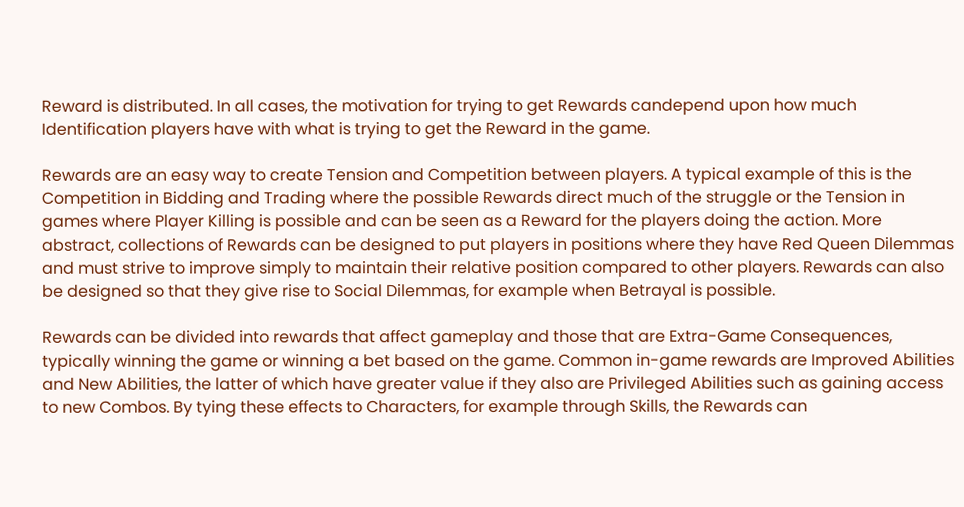Reward is distributed. In all cases, the motivation for trying to get Rewards candepend upon how much Identification players have with what is trying to get the Reward in the game.

Rewards are an easy way to create Tension and Competition between players. A typical example of this is the Competition in Bidding and Trading where the possible Rewards direct much of the struggle or the Tension in games where Player Killing is possible and can be seen as a Reward for the players doing the action. More abstract, collections of Rewards can be designed to put players in positions where they have Red Queen Dilemmas and must strive to improve simply to maintain their relative position compared to other players. Rewards can also be designed so that they give rise to Social Dilemmas, for example when Betrayal is possible.

Rewards can be divided into rewards that affect gameplay and those that are Extra-Game Consequences, typically winning the game or winning a bet based on the game. Common in-game rewards are Improved Abilities and New Abilities, the latter of which have greater value if they also are Privileged Abilities such as gaining access to new Combos. By tying these effects to Characters, for example through Skills, the Rewards can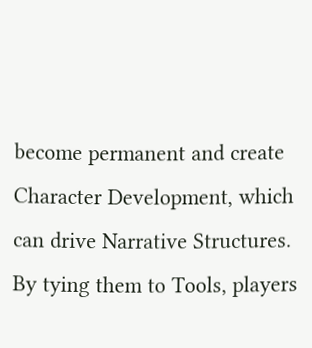become permanent and create Character Development, which can drive Narrative Structures. By tying them to Tools, players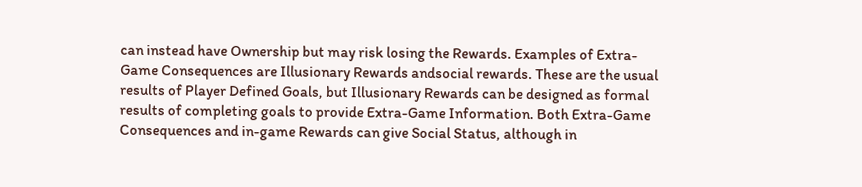can instead have Ownership but may risk losing the Rewards. Examples of Extra-Game Consequences are Illusionary Rewards andsocial rewards. These are the usual results of Player Defined Goals, but Illusionary Rewards can be designed as formal results of completing goals to provide Extra-Game Information. Both Extra-Game Consequences and in-game Rewards can give Social Status, although in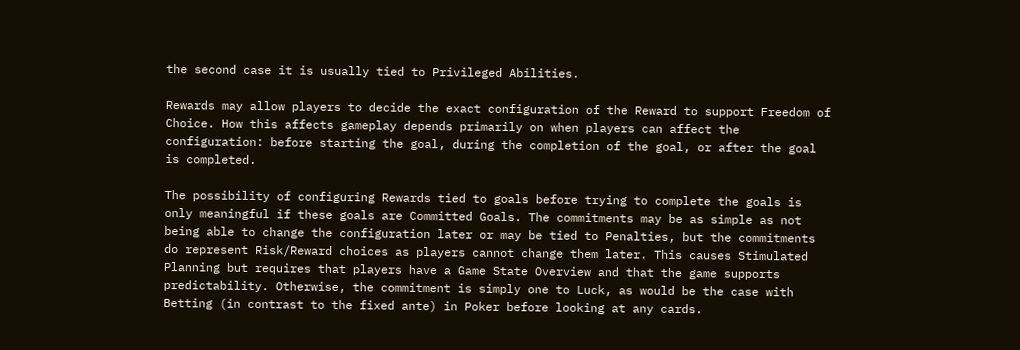the second case it is usually tied to Privileged Abilities.

Rewards may allow players to decide the exact configuration of the Reward to support Freedom of Choice. How this affects gameplay depends primarily on when players can affect the configuration: before starting the goal, during the completion of the goal, or after the goal is completed.

The possibility of configuring Rewards tied to goals before trying to complete the goals is only meaningful if these goals are Committed Goals. The commitments may be as simple as not being able to change the configuration later or may be tied to Penalties, but the commitments do represent Risk/Reward choices as players cannot change them later. This causes Stimulated Planning but requires that players have a Game State Overview and that the game supports predictability. Otherwise, the commitment is simply one to Luck, as would be the case with Betting (in contrast to the fixed ante) in Poker before looking at any cards.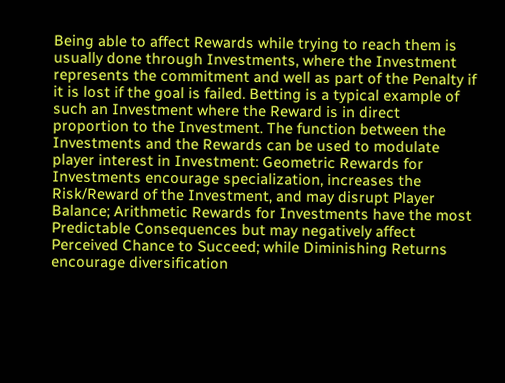Being able to affect Rewards while trying to reach them is usually done through Investments, where the Investment represents the commitment and well as part of the Penalty if it is lost if the goal is failed. Betting is a typical example of such an Investment where the Reward is in direct proportion to the Investment. The function between the Investments and the Rewards can be used to modulate player interest in Investment: Geometric Rewards for Investments encourage specialization, increases the Risk/Reward of the Investment, and may disrupt Player Balance; Arithmetic Rewards for Investments have the most Predictable Consequences but may negatively affect Perceived Chance to Succeed; while Diminishing Returns encourage diversification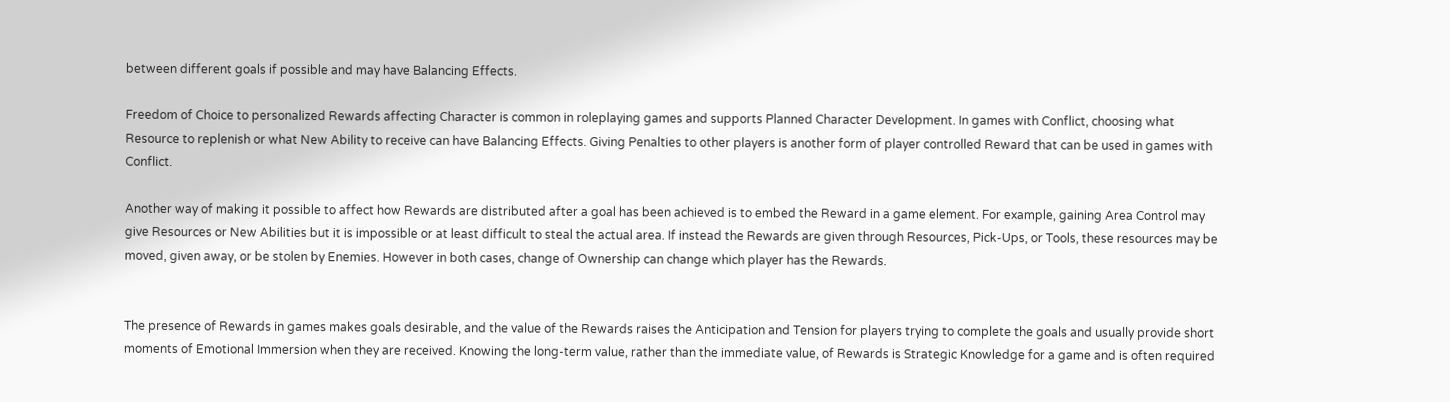between different goals if possible and may have Balancing Effects.

Freedom of Choice to personalized Rewards affecting Character is common in roleplaying games and supports Planned Character Development. In games with Conflict, choosing what Resource to replenish or what New Ability to receive can have Balancing Effects. Giving Penalties to other players is another form of player controlled Reward that can be used in games with Conflict.

Another way of making it possible to affect how Rewards are distributed after a goal has been achieved is to embed the Reward in a game element. For example, gaining Area Control may give Resources or New Abilities but it is impossible or at least difficult to steal the actual area. If instead the Rewards are given through Resources, Pick-Ups, or Tools, these resources may be moved, given away, or be stolen by Enemies. However in both cases, change of Ownership can change which player has the Rewards.


The presence of Rewards in games makes goals desirable, and the value of the Rewards raises the Anticipation and Tension for players trying to complete the goals and usually provide short moments of Emotional Immersion when they are received. Knowing the long-term value, rather than the immediate value, of Rewards is Strategic Knowledge for a game and is often required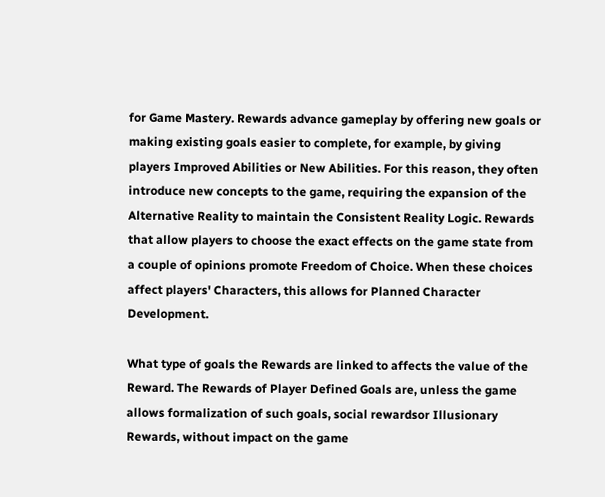for Game Mastery. Rewards advance gameplay by offering new goals or making existing goals easier to complete, for example, by giving players Improved Abilities or New Abilities. For this reason, they often introduce new concepts to the game, requiring the expansion of the Alternative Reality to maintain the Consistent Reality Logic. Rewards that allow players to choose the exact effects on the game state from a couple of opinions promote Freedom of Choice. When these choices affect players' Characters, this allows for Planned Character Development.

What type of goals the Rewards are linked to affects the value of the Reward. The Rewards of Player Defined Goals are, unless the game allows formalization of such goals, social rewardsor Illusionary Rewards, without impact on the game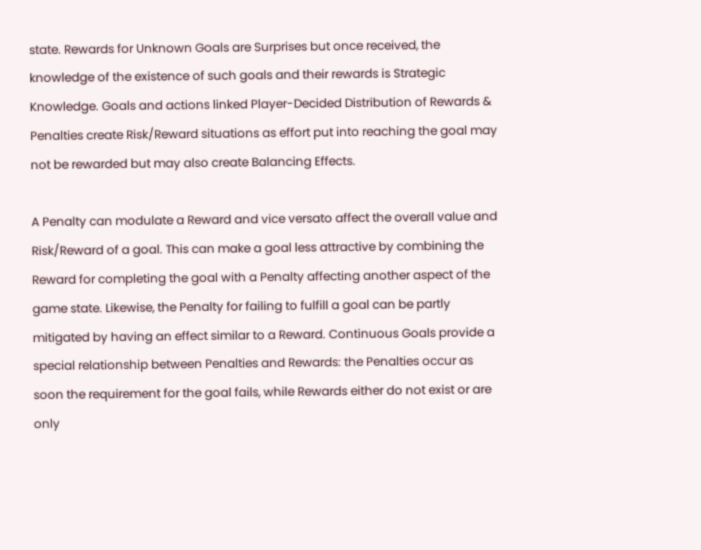state. Rewards for Unknown Goals are Surprises but once received, the knowledge of the existence of such goals and their rewards is Strategic Knowledge. Goals and actions linked Player-Decided Distribution of Rewards & Penalties create Risk/Reward situations as effort put into reaching the goal may not be rewarded but may also create Balancing Effects.

A Penalty can modulate a Reward and vice versato affect the overall value and Risk/Reward of a goal. This can make a goal less attractive by combining the Reward for completing the goal with a Penalty affecting another aspect of the game state. Likewise, the Penalty for failing to fulfill a goal can be partly mitigated by having an effect similar to a Reward. Continuous Goals provide a special relationship between Penalties and Rewards: the Penalties occur as soon the requirement for the goal fails, while Rewards either do not exist or are only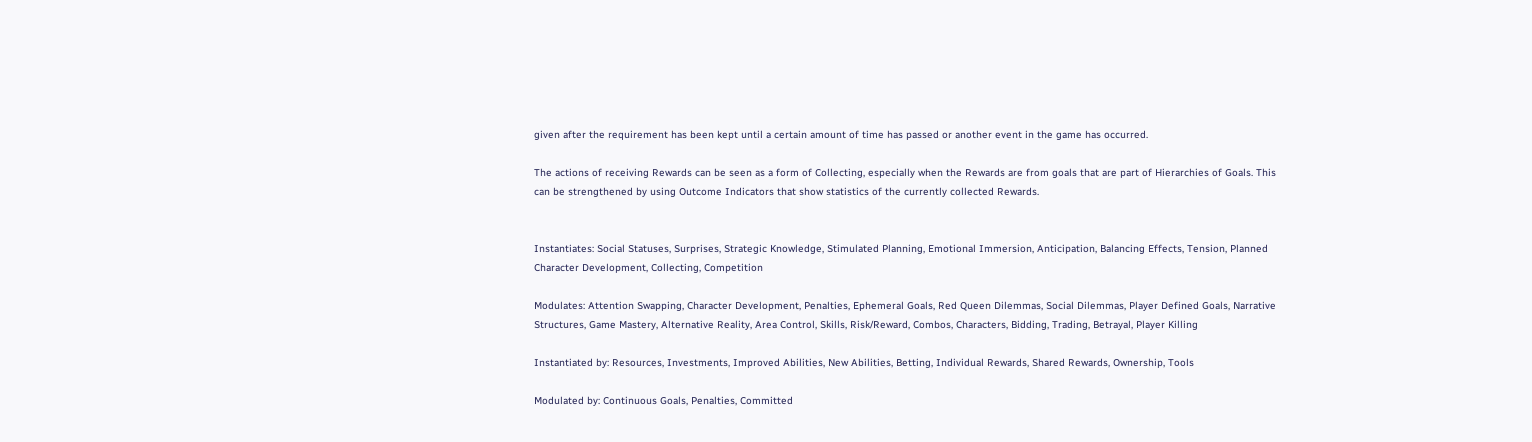given after the requirement has been kept until a certain amount of time has passed or another event in the game has occurred.

The actions of receiving Rewards can be seen as a form of Collecting, especially when the Rewards are from goals that are part of Hierarchies of Goals. This can be strengthened by using Outcome Indicators that show statistics of the currently collected Rewards.


Instantiates: Social Statuses, Surprises, Strategic Knowledge, Stimulated Planning, Emotional Immersion, Anticipation, Balancing Effects, Tension, Planned Character Development, Collecting, Competition

Modulates: Attention Swapping, Character Development, Penalties, Ephemeral Goals, Red Queen Dilemmas, Social Dilemmas, Player Defined Goals, Narrative Structures, Game Mastery, Alternative Reality, Area Control, Skills, Risk/Reward, Combos, Characters, Bidding, Trading, Betrayal, Player Killing

Instantiated by: Resources, Investments, Improved Abilities, New Abilities, Betting, Individual Rewards, Shared Rewards, Ownership, Tools

Modulated by: Continuous Goals, Penalties, Committed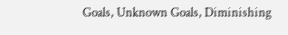Goals, Unknown Goals, Diminishing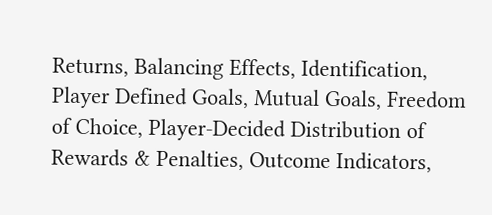Returns, Balancing Effects, Identification, Player Defined Goals, Mutual Goals, Freedom of Choice, Player-Decided Distribution of Rewards & Penalties, Outcome Indicators,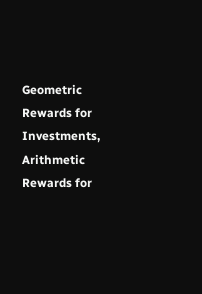Geometric Rewards for Investments, Arithmetic Rewards for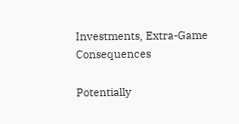Investments, Extra-Game Consequences

Potentially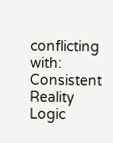conflicting with: Consistent Reality Logic